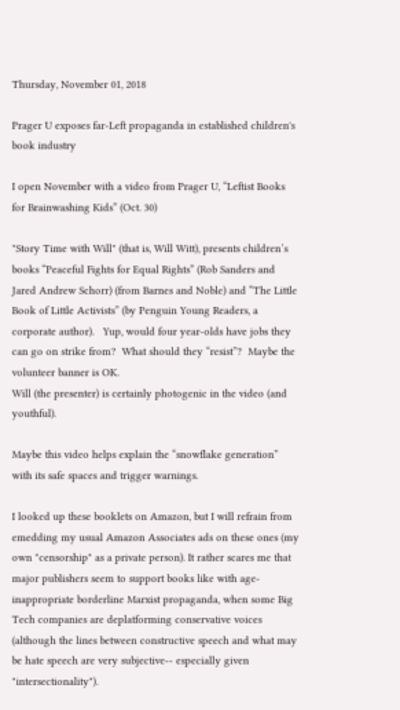Thursday, November 01, 2018

Prager U exposes far-Left propaganda in established children's book industry

I open November with a video from Prager U, “Leftist Books for Brainwashing Kids” (Oct. 30)

"Story Time with Will" (that is, Will Witt), presents children’s books “Peaceful Fights for Equal Rights” (Rob Sanders and Jared Andrew Schorr) (from Barnes and Noble) and “The Little Book of Little Activists” (by Penguin Young Readers, a corporate author).   Yup, would four year-olds have jobs they can go on strike from?  What should they “resist”?  Maybe the volunteer banner is OK.
Will (the presenter) is certainly photogenic in the video (and youthful).

Maybe this video helps explain the “snowflake generation” with its safe spaces and trigger warnings.

I looked up these booklets on Amazon, but I will refrain from emedding my usual Amazon Associates ads on these ones (my own "censorship" as a private person). It rather scares me that major publishers seem to support books like with age-inappropriate borderline Marxist propaganda, when some Big Tech companies are deplatforming conservative voices (although the lines between constructive speech and what may be hate speech are very subjective-- especially given "intersectionality").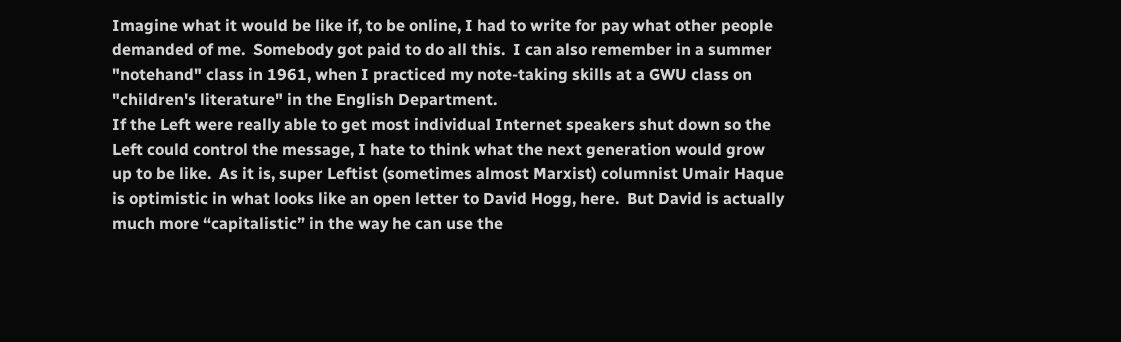Imagine what it would be like if, to be online, I had to write for pay what other people demanded of me.  Somebody got paid to do all this.  I can also remember in a summer "notehand" class in 1961, when I practiced my note-taking skills at a GWU class on "children's literature" in the English Department.
If the Left were really able to get most individual Internet speakers shut down so the Left could control the message, I hate to think what the next generation would grow up to be like.  As it is, super Leftist (sometimes almost Marxist) columnist Umair Haque is optimistic in what looks like an open letter to David Hogg, here.  But David is actually much more “capitalistic” in the way he can use the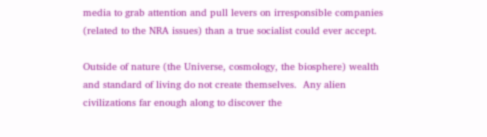media to grab attention and pull levers on irresponsible companies (related to the NRA issues) than a true socialist could ever accept.

Outside of nature (the Universe, cosmology, the biosphere) wealth and standard of living do not create themselves.  Any alien civilizations far enough along to discover the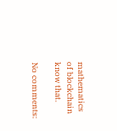mathematics of blockchain know that.

No comments: